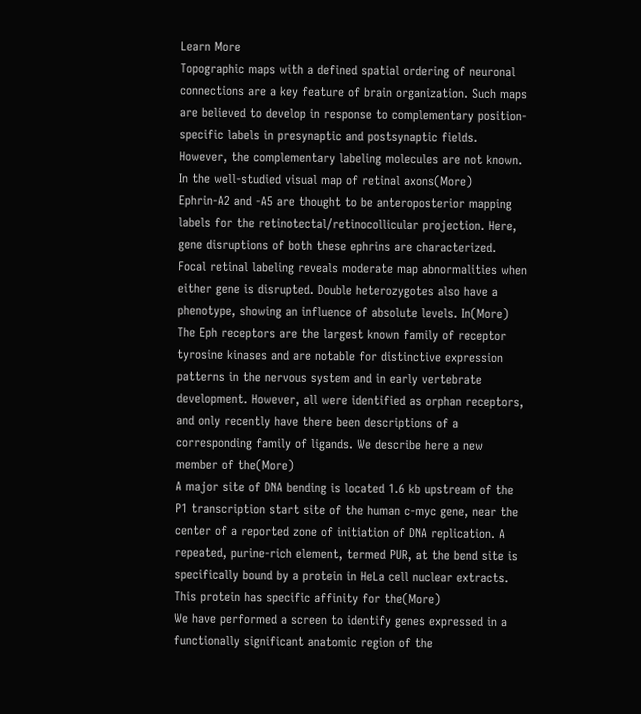Learn More
Topographic maps with a defined spatial ordering of neuronal connections are a key feature of brain organization. Such maps are believed to develop in response to complementary position-specific labels in presynaptic and postsynaptic fields. However, the complementary labeling molecules are not known. In the well-studied visual map of retinal axons(More)
Ephrin-A2 and -A5 are thought to be anteroposterior mapping labels for the retinotectal/retinocollicular projection. Here, gene disruptions of both these ephrins are characterized. Focal retinal labeling reveals moderate map abnormalities when either gene is disrupted. Double heterozygotes also have a phenotype, showing an influence of absolute levels. In(More)
The Eph receptors are the largest known family of receptor tyrosine kinases and are notable for distinctive expression patterns in the nervous system and in early vertebrate development. However, all were identified as orphan receptors, and only recently have there been descriptions of a corresponding family of ligands. We describe here a new member of the(More)
A major site of DNA bending is located 1.6 kb upstream of the P1 transcription start site of the human c-myc gene, near the center of a reported zone of initiation of DNA replication. A repeated, purine-rich element, termed PUR, at the bend site is specifically bound by a protein in HeLa cell nuclear extracts. This protein has specific affinity for the(More)
We have performed a screen to identify genes expressed in a functionally significant anatomic region of the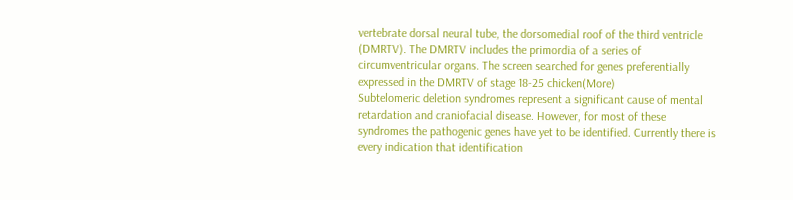vertebrate dorsal neural tube, the dorsomedial roof of the third ventricle (DMRTV). The DMRTV includes the primordia of a series of circumventricular organs. The screen searched for genes preferentially expressed in the DMRTV of stage 18-25 chicken(More)
Subtelomeric deletion syndromes represent a significant cause of mental retardation and craniofacial disease. However, for most of these syndromes the pathogenic genes have yet to be identified. Currently there is every indication that identification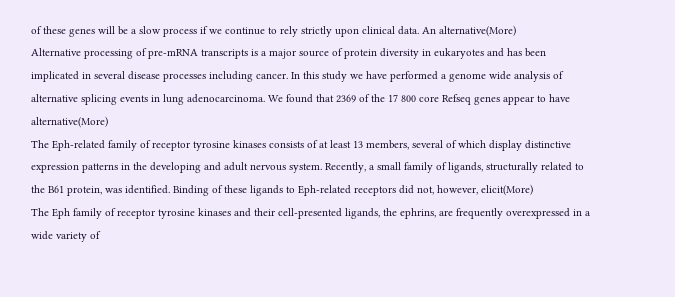of these genes will be a slow process if we continue to rely strictly upon clinical data. An alternative(More)
Alternative processing of pre-mRNA transcripts is a major source of protein diversity in eukaryotes and has been implicated in several disease processes including cancer. In this study we have performed a genome wide analysis of alternative splicing events in lung adenocarcinoma. We found that 2369 of the 17 800 core Refseq genes appear to have alternative(More)
The Eph-related family of receptor tyrosine kinases consists of at least 13 members, several of which display distinctive expression patterns in the developing and adult nervous system. Recently, a small family of ligands, structurally related to the B61 protein, was identified. Binding of these ligands to Eph-related receptors did not, however, elicit(More)
The Eph family of receptor tyrosine kinases and their cell-presented ligands, the ephrins, are frequently overexpressed in a wide variety of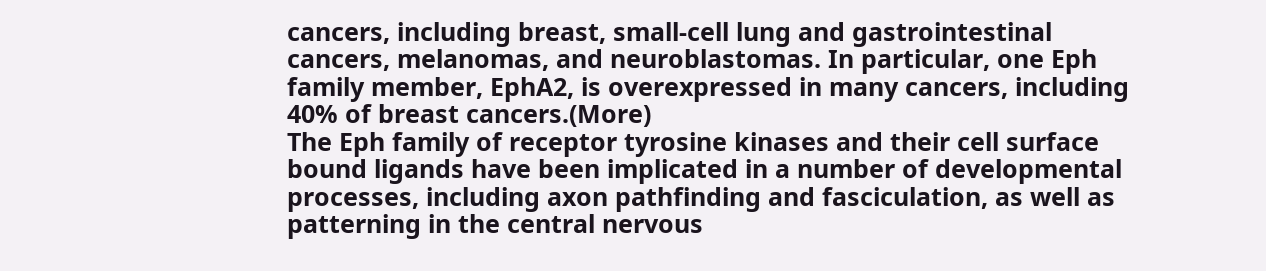cancers, including breast, small-cell lung and gastrointestinal cancers, melanomas, and neuroblastomas. In particular, one Eph family member, EphA2, is overexpressed in many cancers, including 40% of breast cancers.(More)
The Eph family of receptor tyrosine kinases and their cell surface bound ligands have been implicated in a number of developmental processes, including axon pathfinding and fasciculation, as well as patterning in the central nervous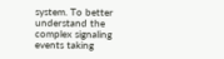system. To better understand the complex signaling events taking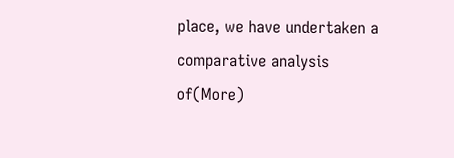place, we have undertaken a comparative analysis of(More)